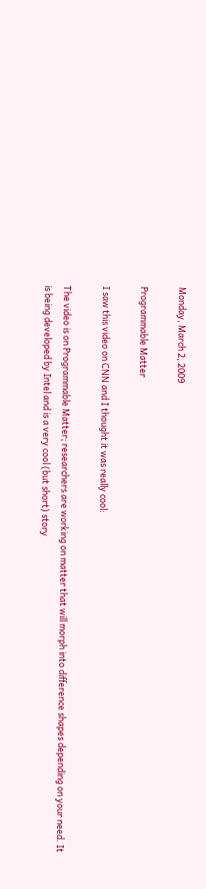Monday, March 2, 2009

Programmable Matter

I saw this video on CNN and I thought it was really cool:

The video is on Programmable Matter; researchers are working on matter that will morph into difference shapes depending on your need. It is being developed by Intel and is a very cool (but short) story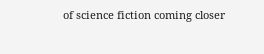of science fiction coming closer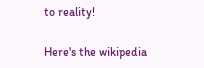to reality!

Here's the wikipedia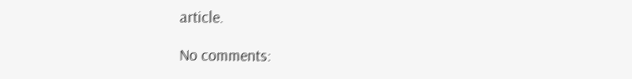article.

No comments: